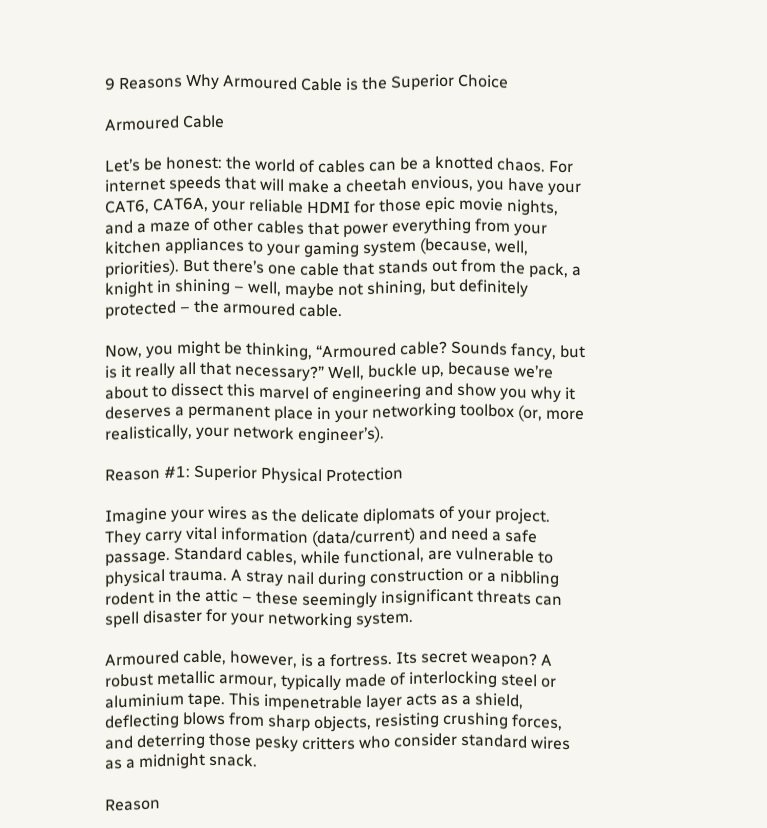9 Reasons Why Armoured Cable is the Superior Choice

Armoured Cable

Let’s be honest: the world of cables can be a knotted chaos. For internet speeds that will make a cheetah envious, you have your CAT6, CAT6A, your reliable HDMI for those epic movie nights, and a maze of other cables that power everything from your kitchen appliances to your gaming system (because, well, priorities). But there’s one cable that stands out from the pack, a knight in shining – well, maybe not shining, but definitely protected – the armoured cable.

Now, you might be thinking, “Armoured cable? Sounds fancy, but is it really all that necessary?” Well, buckle up, because we’re about to dissect this marvel of engineering and show you why it deserves a permanent place in your networking toolbox (or, more realistically, your network engineer’s).

Reason #1: Superior Physical Protection

Imagine your wires as the delicate diplomats of your project. They carry vital information (data/current) and need a safe passage. Standard cables, while functional, are vulnerable to physical trauma. A stray nail during construction or a nibbling rodent in the attic – these seemingly insignificant threats can spell disaster for your networking system.

Armoured cable, however, is a fortress. Its secret weapon? A robust metallic armour, typically made of interlocking steel or aluminium tape. This impenetrable layer acts as a shield, deflecting blows from sharp objects, resisting crushing forces, and deterring those pesky critters who consider standard wires as a midnight snack.

Reason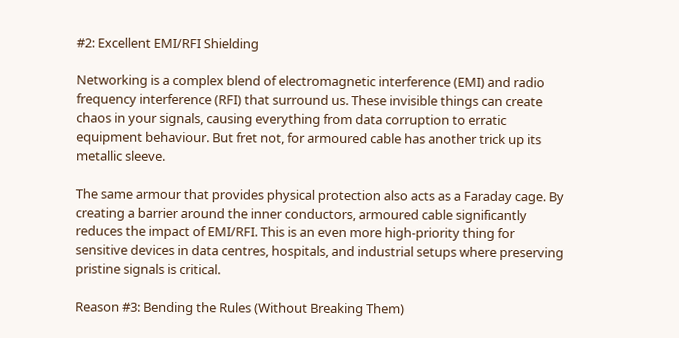#2: Excellent EMI/RFI Shielding

Networking is a complex blend of electromagnetic interference (EMI) and radio frequency interference (RFI) that surround us. These invisible things can create chaos in your signals, causing everything from data corruption to erratic equipment behaviour. But fret not, for armoured cable has another trick up its metallic sleeve.

The same armour that provides physical protection also acts as a Faraday cage. By creating a barrier around the inner conductors, armoured cable significantly reduces the impact of EMI/RFI. This is an even more high-priority thing for sensitive devices in data centres, hospitals, and industrial setups where preserving pristine signals is critical.

Reason #3: Bending the Rules (Without Breaking Them)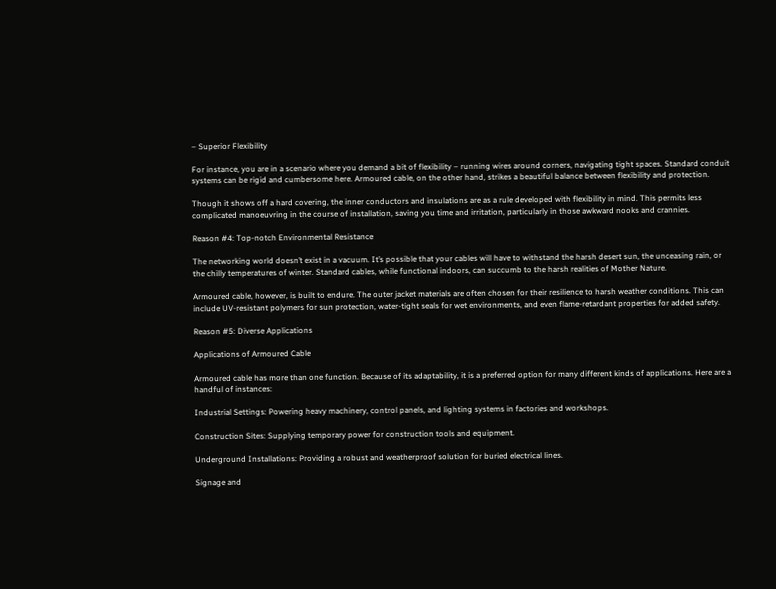– Superior Flexibility

For instance, you are in a scenario where you demand a bit of flexibility – running wires around corners, navigating tight spaces. Standard conduit systems can be rigid and cumbersome here. Armoured cable, on the other hand, strikes a beautiful balance between flexibility and protection.

Though it shows off a hard covering, the inner conductors and insulations are as a rule developed with flexibility in mind. This permits less complicated manoeuvring in the course of installation, saving you time and irritation, particularly in those awkward nooks and crannies.

Reason #4: Top-notch Environmental Resistance

The networking world doesn’t exist in a vacuum. It’s possible that your cables will have to withstand the harsh desert sun, the unceasing rain, or the chilly temperatures of winter. Standard cables, while functional indoors, can succumb to the harsh realities of Mother Nature.

Armoured cable, however, is built to endure. The outer jacket materials are often chosen for their resilience to harsh weather conditions. This can include UV-resistant polymers for sun protection, water-tight seals for wet environments, and even flame-retardant properties for added safety.

Reason #5: Diverse Applications

Applications of Armoured Cable

Armoured cable has more than one function. Because of its adaptability, it is a preferred option for many different kinds of applications. Here are a handful of instances:

Industrial Settings: Powering heavy machinery, control panels, and lighting systems in factories and workshops.

Construction Sites: Supplying temporary power for construction tools and equipment.

Underground Installations: Providing a robust and weatherproof solution for buried electrical lines.

Signage and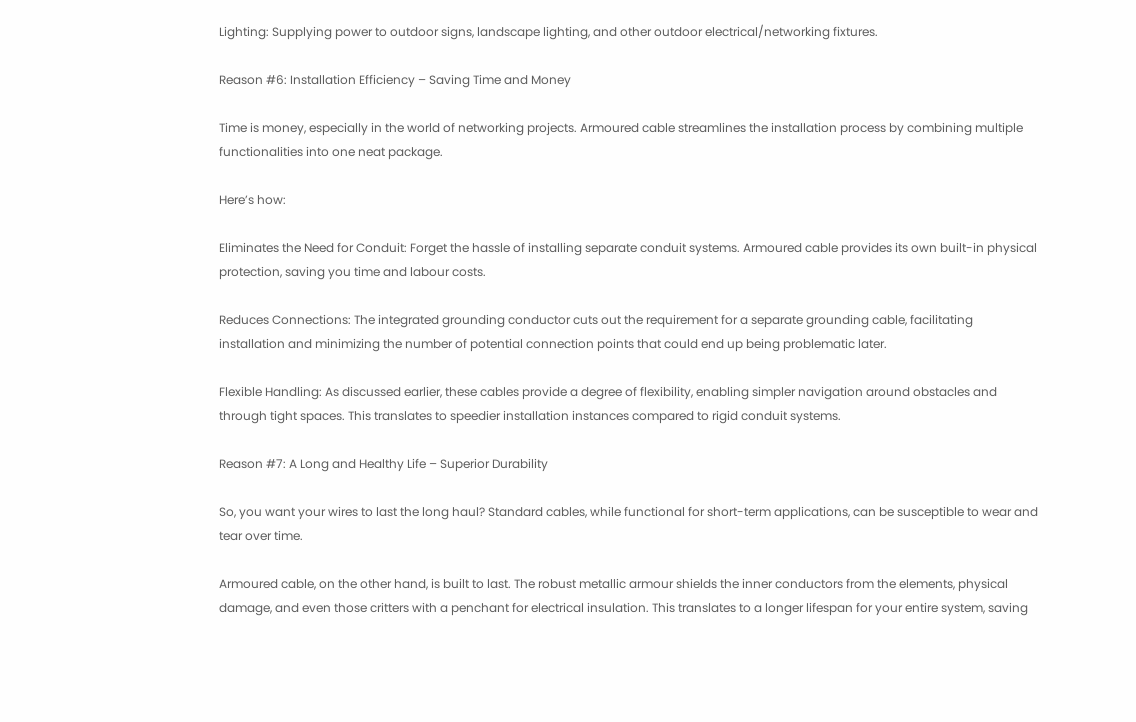Lighting: Supplying power to outdoor signs, landscape lighting, and other outdoor electrical/networking fixtures.

Reason #6: Installation Efficiency – Saving Time and Money

Time is money, especially in the world of networking projects. Armoured cable streamlines the installation process by combining multiple functionalities into one neat package.

Here’s how:

Eliminates the Need for Conduit: Forget the hassle of installing separate conduit systems. Armoured cable provides its own built-in physical protection, saving you time and labour costs.

Reduces Connections: The integrated grounding conductor cuts out the requirement for a separate grounding cable, facilitating installation and minimizing the number of potential connection points that could end up being problematic later.

Flexible Handling: As discussed earlier, these cables provide a degree of flexibility, enabling simpler navigation around obstacles and through tight spaces. This translates to speedier installation instances compared to rigid conduit systems.

Reason #7: A Long and Healthy Life – Superior Durability

So, you want your wires to last the long haul? Standard cables, while functional for short-term applications, can be susceptible to wear and tear over time.

Armoured cable, on the other hand, is built to last. The robust metallic armour shields the inner conductors from the elements, physical damage, and even those critters with a penchant for electrical insulation. This translates to a longer lifespan for your entire system, saving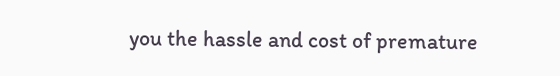you the hassle and cost of premature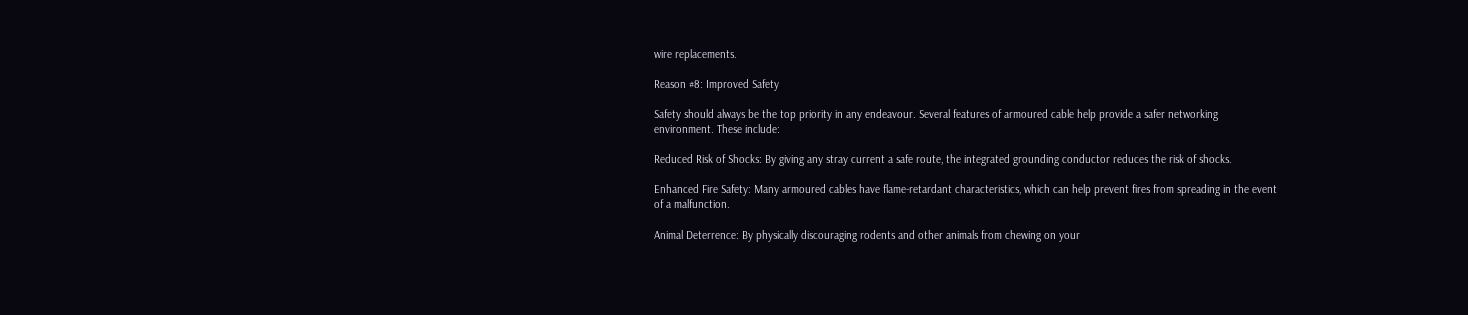wire replacements.

Reason #8: Improved Safety

Safety should always be the top priority in any endeavour. Several features of armoured cable help provide a safer networking environment. These include:

Reduced Risk of Shocks: By giving any stray current a safe route, the integrated grounding conductor reduces the risk of shocks.

Enhanced Fire Safety: Many armoured cables have flame-retardant characteristics, which can help prevent fires from spreading in the event of a malfunction.

Animal Deterrence: By physically discouraging rodents and other animals from chewing on your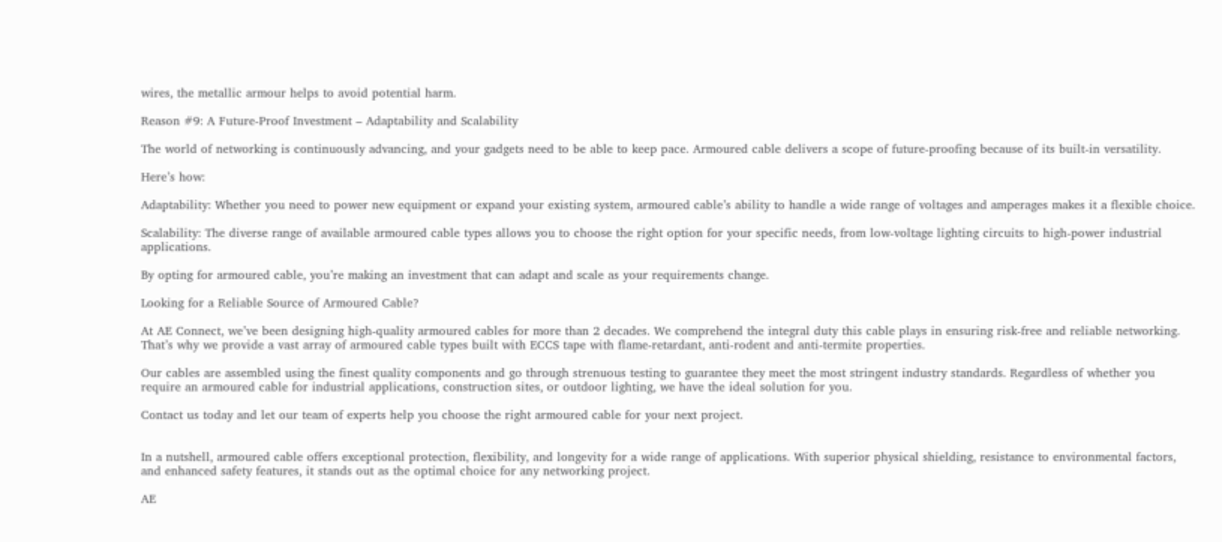wires, the metallic armour helps to avoid potential harm.

Reason #9: A Future-Proof Investment – Adaptability and Scalability

The world of networking is continuously advancing, and your gadgets need to be able to keep pace. Armoured cable delivers a scope of future-proofing because of its built-in versatility.

Here’s how:

Adaptability: Whether you need to power new equipment or expand your existing system, armoured cable’s ability to handle a wide range of voltages and amperages makes it a flexible choice.

Scalability: The diverse range of available armoured cable types allows you to choose the right option for your specific needs, from low-voltage lighting circuits to high-power industrial applications.

By opting for armoured cable, you’re making an investment that can adapt and scale as your requirements change.

Looking for a Reliable Source of Armoured Cable?

At AE Connect, we’ve been designing high-quality armoured cables for more than 2 decades. We comprehend the integral duty this cable plays in ensuring risk-free and reliable networking. That’s why we provide a vast array of armoured cable types built with ECCS tape with flame-retardant, anti-rodent and anti-termite properties.

Our cables are assembled using the finest quality components and go through strenuous testing to guarantee they meet the most stringent industry standards. Regardless of whether you require an armoured cable for industrial applications, construction sites, or outdoor lighting, we have the ideal solution for you.

Contact us today and let our team of experts help you choose the right armoured cable for your next project.


In a nutshell, armoured cable offers exceptional protection, flexibility, and longevity for a wide range of applications. With superior physical shielding, resistance to environmental factors, and enhanced safety features, it stands out as the optimal choice for any networking project.

AE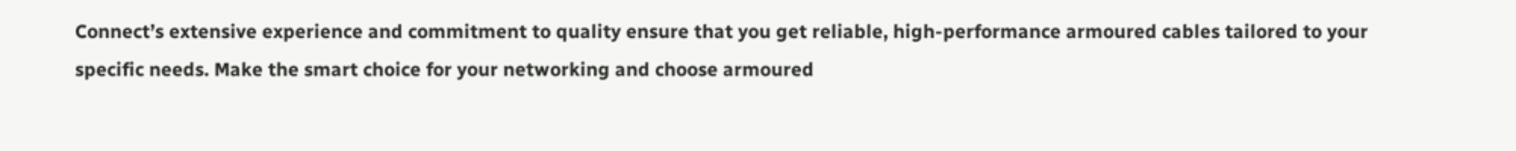Connect’s extensive experience and commitment to quality ensure that you get reliable, high-performance armoured cables tailored to your specific needs. Make the smart choice for your networking and choose armoured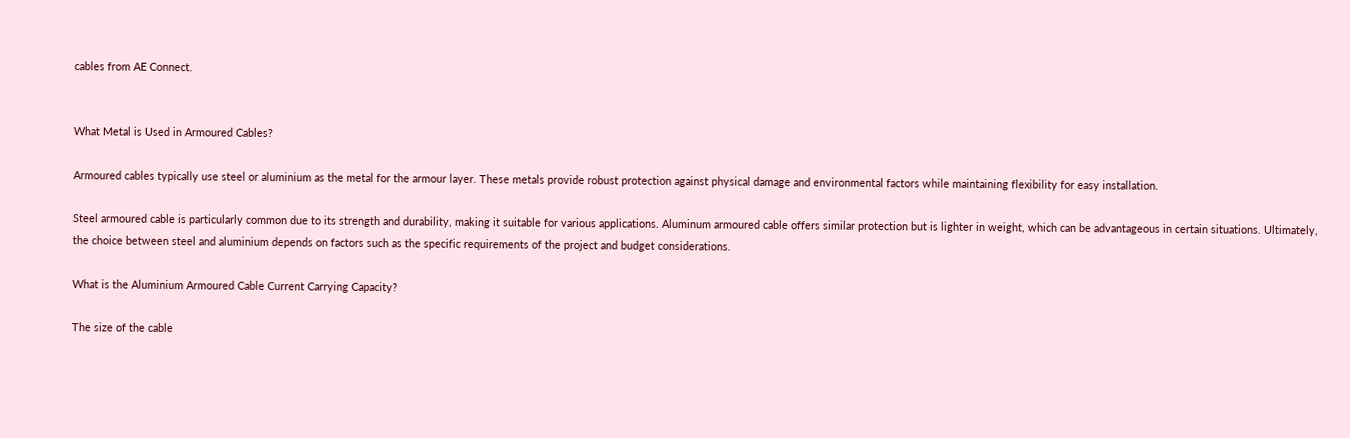cables from AE Connect.


What Metal is Used in Armoured Cables?

Armoured cables typically use steel or aluminium as the metal for the armour layer. These metals provide robust protection against physical damage and environmental factors while maintaining flexibility for easy installation.

Steel armoured cable is particularly common due to its strength and durability, making it suitable for various applications. Aluminum armoured cable offers similar protection but is lighter in weight, which can be advantageous in certain situations. Ultimately, the choice between steel and aluminium depends on factors such as the specific requirements of the project and budget considerations.

What is the Aluminium Armoured Cable Current Carrying Capacity?

The size of the cable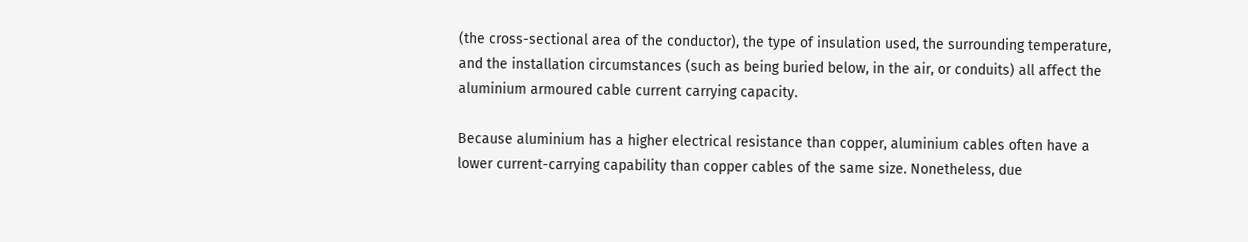(the cross-sectional area of the conductor), the type of insulation used, the surrounding temperature, and the installation circumstances (such as being buried below, in the air, or conduits) all affect the aluminium armoured cable current carrying capacity.

Because aluminium has a higher electrical resistance than copper, aluminium cables often have a lower current-carrying capability than copper cables of the same size. Nonetheless, due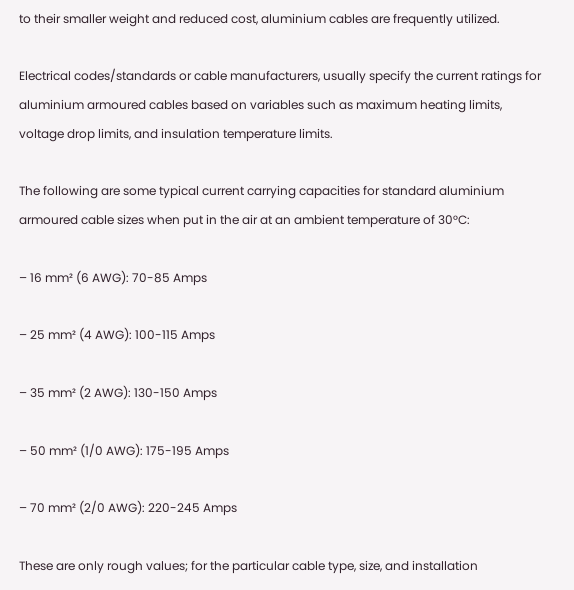to their smaller weight and reduced cost, aluminium cables are frequently utilized.

Electrical codes/standards or cable manufacturers, usually specify the current ratings for aluminium armoured cables based on variables such as maximum heating limits, voltage drop limits, and insulation temperature limits.

The following are some typical current carrying capacities for standard aluminium armoured cable sizes when put in the air at an ambient temperature of 30°C:

– 16 mm² (6 AWG): 70-85 Amps

– 25 mm² (4 AWG): 100-115 Amps

– 35 mm² (2 AWG): 130-150 Amps

– 50 mm² (1/0 AWG): 175-195 Amps

– 70 mm² (2/0 AWG): 220-245 Amps

These are only rough values; for the particular cable type, size, and installation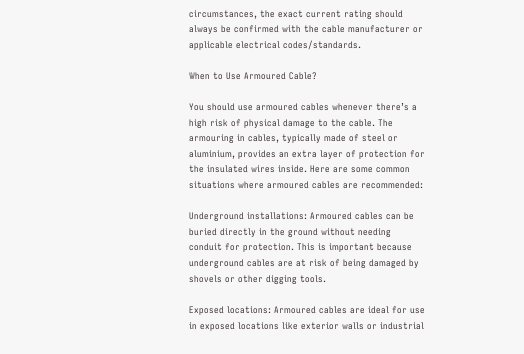circumstances, the exact current rating should always be confirmed with the cable manufacturer or applicable electrical codes/standards.

When to Use Armoured Cable?

You should use armoured cables whenever there’s a high risk of physical damage to the cable. The armouring in cables, typically made of steel or aluminium, provides an extra layer of protection for the insulated wires inside. Here are some common situations where armoured cables are recommended:

Underground installations: Armoured cables can be buried directly in the ground without needing conduit for protection. This is important because underground cables are at risk of being damaged by shovels or other digging tools.

Exposed locations: Armoured cables are ideal for use in exposed locations like exterior walls or industrial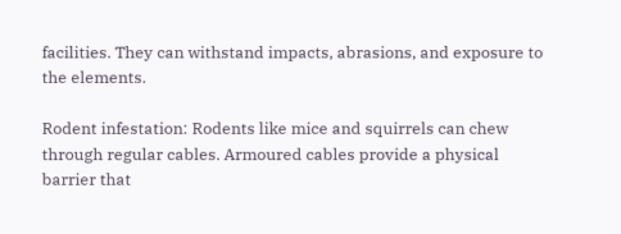facilities. They can withstand impacts, abrasions, and exposure to the elements.

Rodent infestation: Rodents like mice and squirrels can chew through regular cables. Armoured cables provide a physical barrier that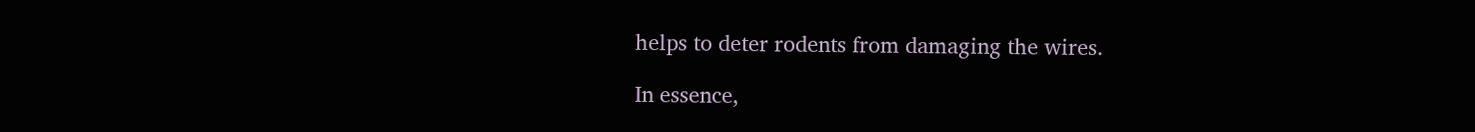helps to deter rodents from damaging the wires.

In essence,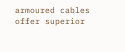armoured cables offer superior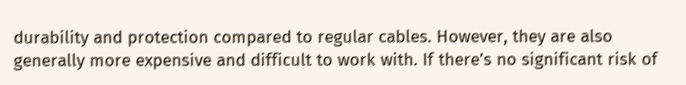durability and protection compared to regular cables. However, they are also generally more expensive and difficult to work with. If there’s no significant risk of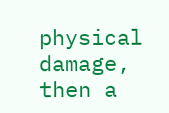physical damage, then a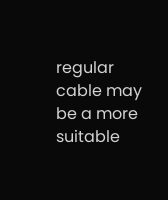regular cable may be a more suitable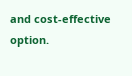and cost-effective option.